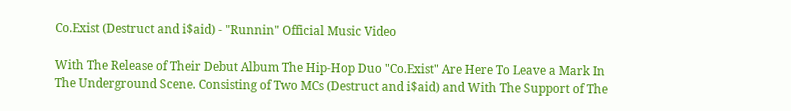Co.Exist (Destruct and i$aid) - "Runnin" Official Music Video

With The Release of Their Debut Album The Hip-Hop Duo "Co.Exist" Are Here To Leave a Mark In The Underground Scene. Consisting of Two MCs (Destruct and i$aid) and With The Support of The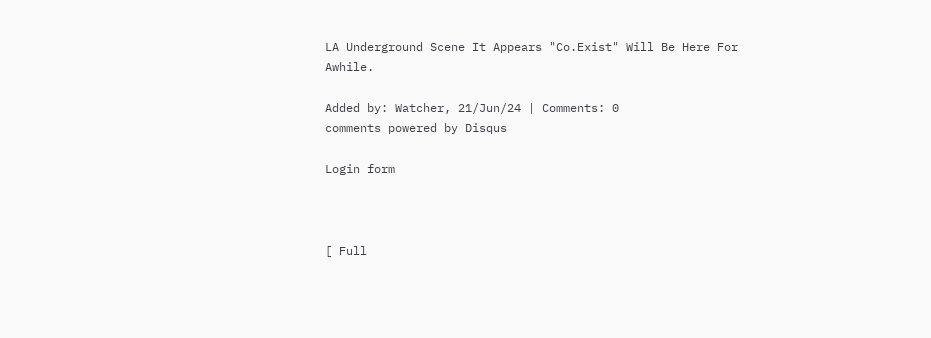LA Underground Scene It Appears "Co.Exist" Will Be Here For Awhile.

Added by: Watcher, 21/Jun/24 | Comments: 0
comments powered by Disqus

Login form



[ Full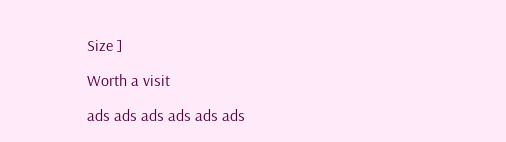Size ]

Worth a visit

ads ads ads ads ads ads